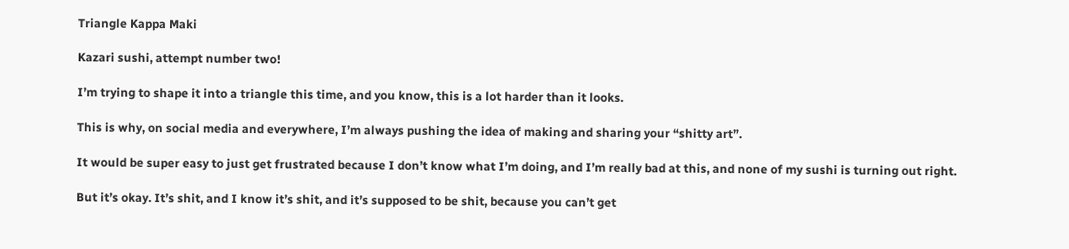Triangle Kappa Maki

Kazari sushi, attempt number two!

I’m trying to shape it into a triangle this time, and you know, this is a lot harder than it looks.

This is why, on social media and everywhere, I’m always pushing the idea of making and sharing your “shitty art”.

It would be super easy to just get frustrated because I don’t know what I’m doing, and I’m really bad at this, and none of my sushi is turning out right.

But it’s okay. It’s shit, and I know it’s shit, and it’s supposed to be shit, because you can’t get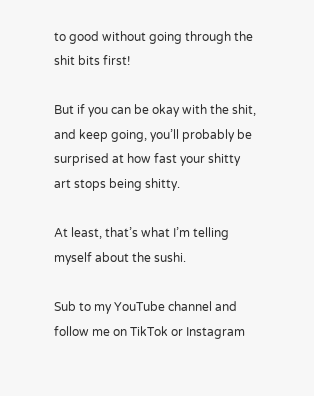to good without going through the shit bits first!

But if you can be okay with the shit, and keep going, you’ll probably be surprised at how fast your shitty art stops being shitty.

At least, that’s what I’m telling myself about the sushi.

Sub to my YouTube channel and follow me on TikTok or Instagram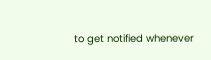to get notified whenever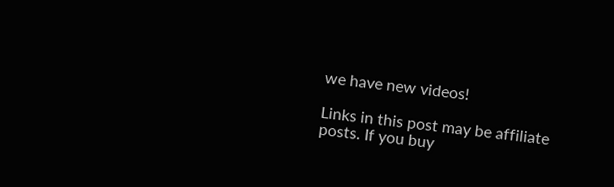we have new videos!

Links in this post may be affiliate posts. If you buy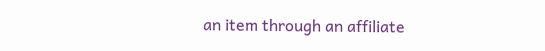an item through an affiliate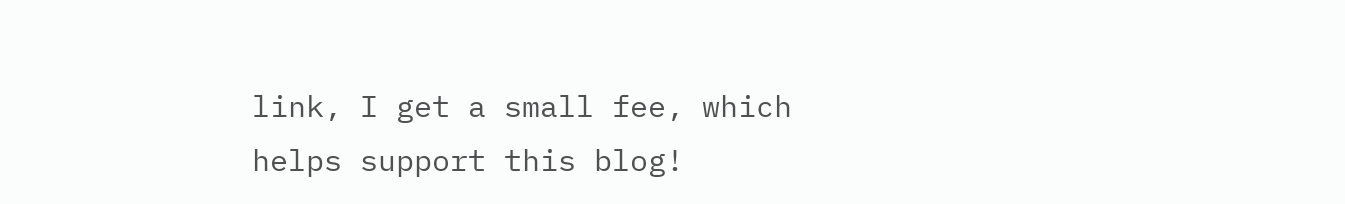link, I get a small fee, which helps support this blog!